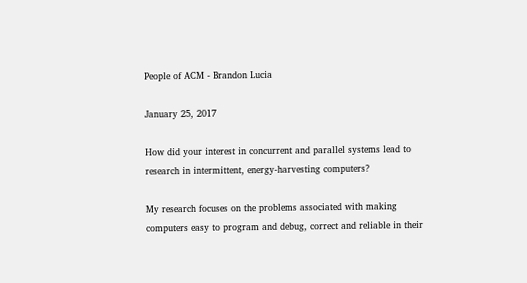People of ACM - Brandon Lucia

January 25, 2017

How did your interest in concurrent and parallel systems lead to research in intermittent, energy-harvesting computers?

My research focuses on the problems associated with making computers easy to program and debug, correct and reliable in their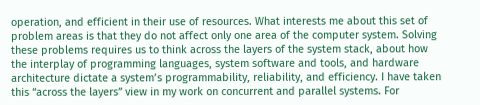operation, and efficient in their use of resources. What interests me about this set of problem areas is that they do not affect only one area of the computer system. Solving these problems requires us to think across the layers of the system stack, about how the interplay of programming languages, system software and tools, and hardware architecture dictate a system’s programmability, reliability, and efficiency. I have taken this “across the layers” view in my work on concurrent and parallel systems. For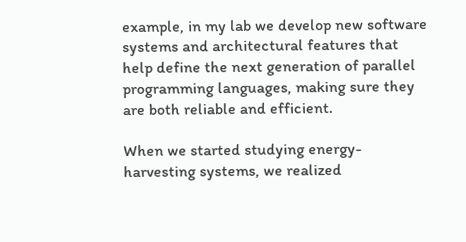example, in my lab we develop new software systems and architectural features that help define the next generation of parallel programming languages, making sure they are both reliable and efficient.

When we started studying energy-harvesting systems, we realized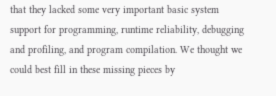that they lacked some very important basic system support for programming, runtime reliability, debugging and profiling, and program compilation. We thought we could best fill in these missing pieces by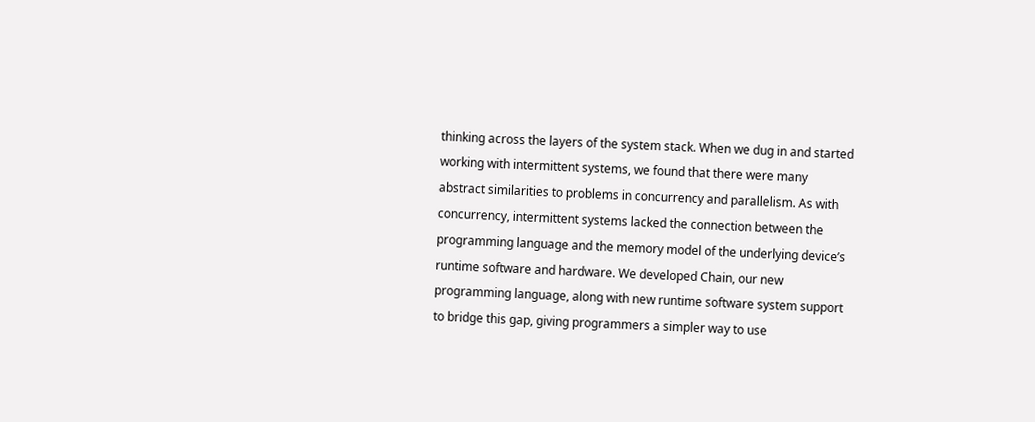thinking across the layers of the system stack. When we dug in and started working with intermittent systems, we found that there were many abstract similarities to problems in concurrency and parallelism. As with concurrency, intermittent systems lacked the connection between the programming language and the memory model of the underlying device’s runtime software and hardware. We developed Chain, our new programming language, along with new runtime software system support to bridge this gap, giving programmers a simpler way to use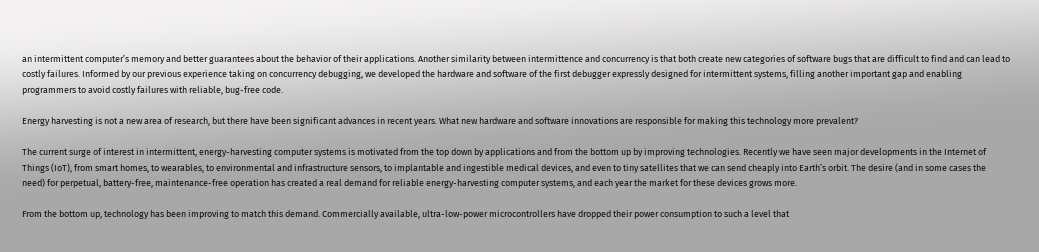an intermittent computer’s memory and better guarantees about the behavior of their applications. Another similarity between intermittence and concurrency is that both create new categories of software bugs that are difficult to find and can lead to costly failures. Informed by our previous experience taking on concurrency debugging, we developed the hardware and software of the first debugger expressly designed for intermittent systems, filling another important gap and enabling programmers to avoid costly failures with reliable, bug-free code.

Energy harvesting is not a new area of research, but there have been significant advances in recent years. What new hardware and software innovations are responsible for making this technology more prevalent?

The current surge of interest in intermittent, energy-harvesting computer systems is motivated from the top down by applications and from the bottom up by improving technologies. Recently we have seen major developments in the Internet of Things (IoT), from smart homes, to wearables, to environmental and infrastructure sensors, to implantable and ingestible medical devices, and even to tiny satellites that we can send cheaply into Earth’s orbit. The desire (and in some cases the need) for perpetual, battery-free, maintenance-free operation has created a real demand for reliable energy-harvesting computer systems, and each year the market for these devices grows more.

From the bottom up, technology has been improving to match this demand. Commercially available, ultra-low-power microcontrollers have dropped their power consumption to such a level that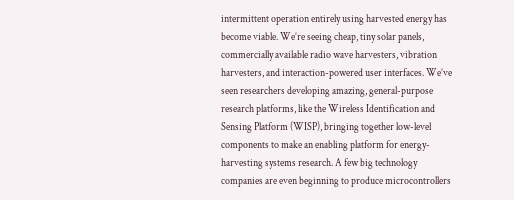intermittent operation entirely using harvested energy has become viable. We’re seeing cheap, tiny solar panels, commercially available radio wave harvesters, vibration harvesters, and interaction-powered user interfaces. We’ve seen researchers developing amazing, general-purpose research platforms, like the Wireless Identification and Sensing Platform (WISP), bringing together low-level components to make an enabling platform for energy-harvesting systems research. A few big technology companies are even beginning to produce microcontrollers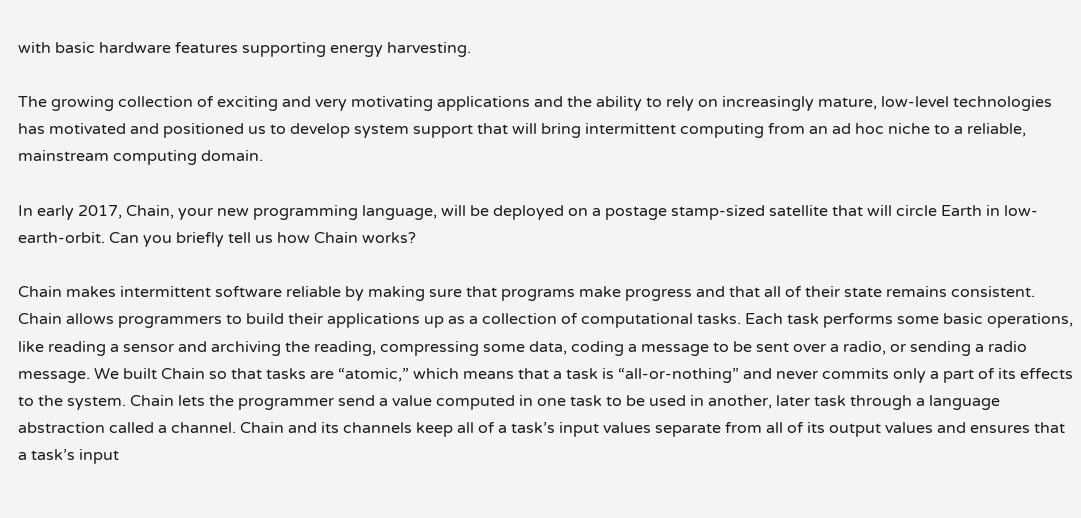with basic hardware features supporting energy harvesting.

The growing collection of exciting and very motivating applications and the ability to rely on increasingly mature, low-level technologies has motivated and positioned us to develop system support that will bring intermittent computing from an ad hoc niche to a reliable, mainstream computing domain.

In early 2017, Chain, your new programming language, will be deployed on a postage stamp-sized satellite that will circle Earth in low-earth-orbit. Can you briefly tell us how Chain works?

Chain makes intermittent software reliable by making sure that programs make progress and that all of their state remains consistent. Chain allows programmers to build their applications up as a collection of computational tasks. Each task performs some basic operations, like reading a sensor and archiving the reading, compressing some data, coding a message to be sent over a radio, or sending a radio message. We built Chain so that tasks are “atomic,” which means that a task is “all-or-nothing” and never commits only a part of its effects to the system. Chain lets the programmer send a value computed in one task to be used in another, later task through a language abstraction called a channel. Chain and its channels keep all of a task’s input values separate from all of its output values and ensures that a task’s input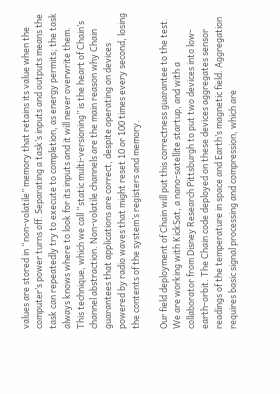values are stored in “non-volatile” memory that retains its value when the computer’s power turns off. Separating a task’s inputs and outputs means the task can repeatedly try to execute to completion, as energy permits; the task always knows where to look for its inputs and it will never overwrite them. This technique, which we call “static multi-versioning” is the heart of Chain’s channel abstraction. Non-volatile channels are the main reason why Chain guarantees that applications are correct, despite operating on devices powered by radio waves that might reset 10 or 100 times every second, losing the contents of the system’s registers and memory.

Our field deployment of Chain will put this correctness guarantee to the test. We are working with KickSat, a nano-satellite startup, and with a collaborator from Disney Research Pittsburgh to put two devices into low-earth-orbit. The Chain code deployed on these devices aggregates sensor readings of the temperature in space and Earth’s magnetic field. Aggregation requires basic signal processing and compression, which are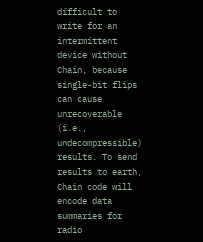difficult to write for an intermittent device without Chain, because single-bit flips can cause unrecoverable (i.e., undecompressible) results. To send results to earth, Chain code will encode data summaries for radio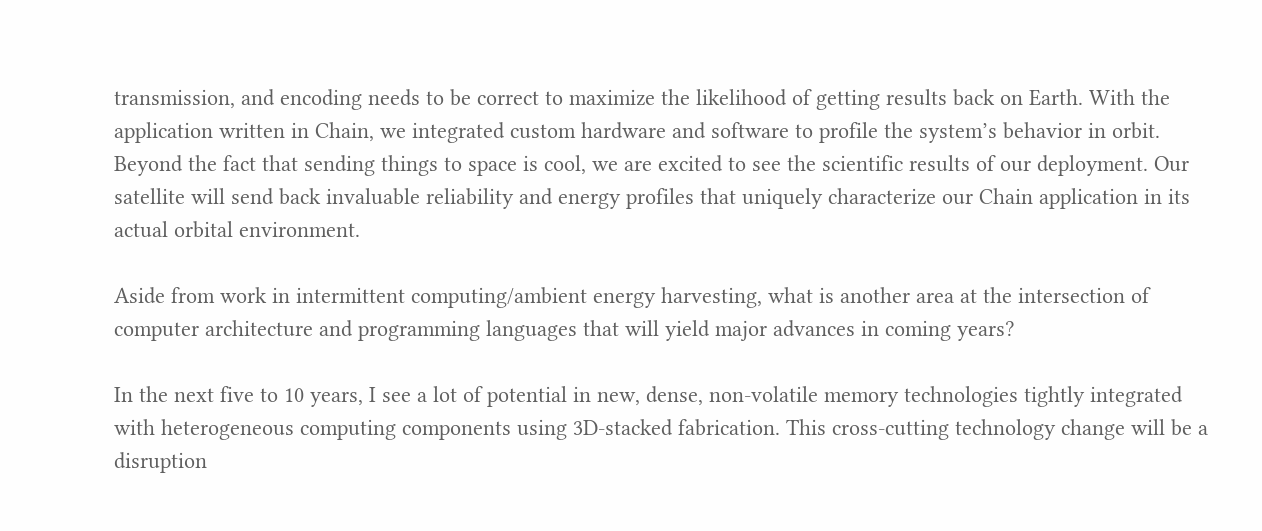transmission, and encoding needs to be correct to maximize the likelihood of getting results back on Earth. With the application written in Chain, we integrated custom hardware and software to profile the system’s behavior in orbit. Beyond the fact that sending things to space is cool, we are excited to see the scientific results of our deployment. Our satellite will send back invaluable reliability and energy profiles that uniquely characterize our Chain application in its actual orbital environment.

Aside from work in intermittent computing/ambient energy harvesting, what is another area at the intersection of computer architecture and programming languages that will yield major advances in coming years?

In the next five to 10 years, I see a lot of potential in new, dense, non-volatile memory technologies tightly integrated with heterogeneous computing components using 3D-stacked fabrication. This cross-cutting technology change will be a disruption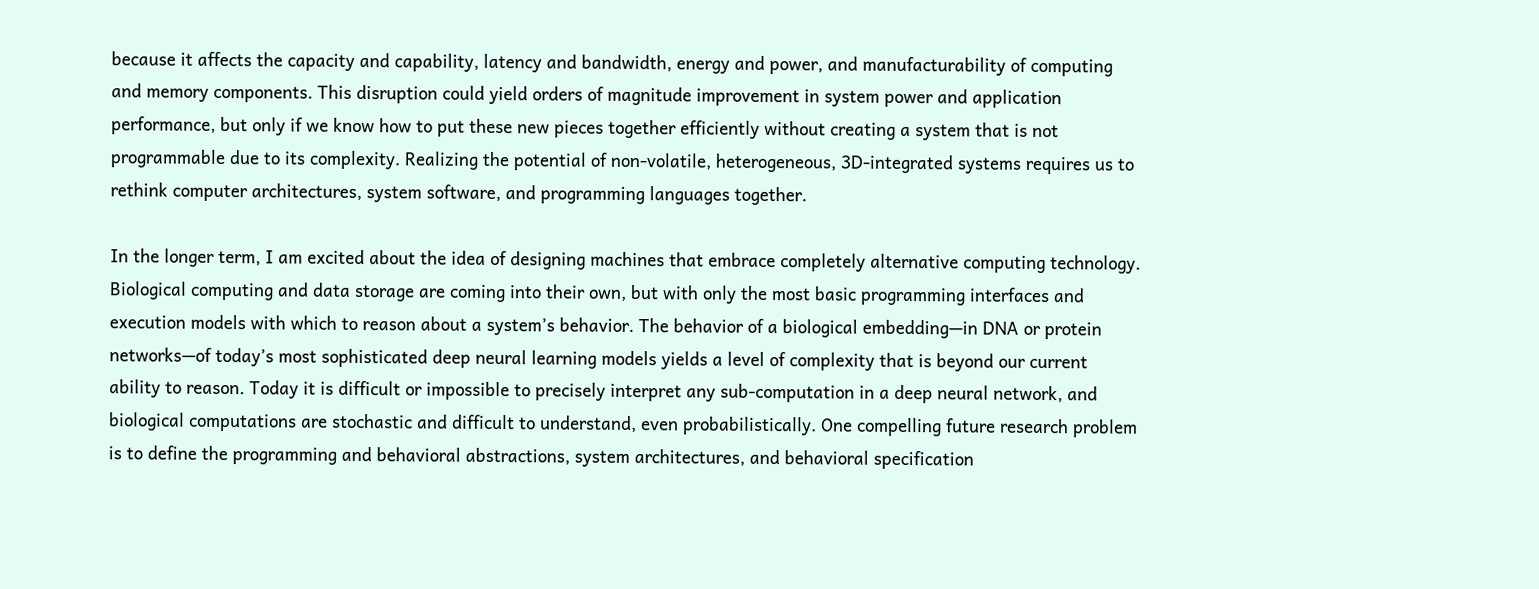because it affects the capacity and capability, latency and bandwidth, energy and power, and manufacturability of computing and memory components. This disruption could yield orders of magnitude improvement in system power and application performance, but only if we know how to put these new pieces together efficiently without creating a system that is not programmable due to its complexity. Realizing the potential of non-volatile, heterogeneous, 3D-integrated systems requires us to rethink computer architectures, system software, and programming languages together.

In the longer term, I am excited about the idea of designing machines that embrace completely alternative computing technology. Biological computing and data storage are coming into their own, but with only the most basic programming interfaces and execution models with which to reason about a system’s behavior. The behavior of a biological embedding—in DNA or protein networks—of today’s most sophisticated deep neural learning models yields a level of complexity that is beyond our current ability to reason. Today it is difficult or impossible to precisely interpret any sub-computation in a deep neural network, and biological computations are stochastic and difficult to understand, even probabilistically. One compelling future research problem is to define the programming and behavioral abstractions, system architectures, and behavioral specification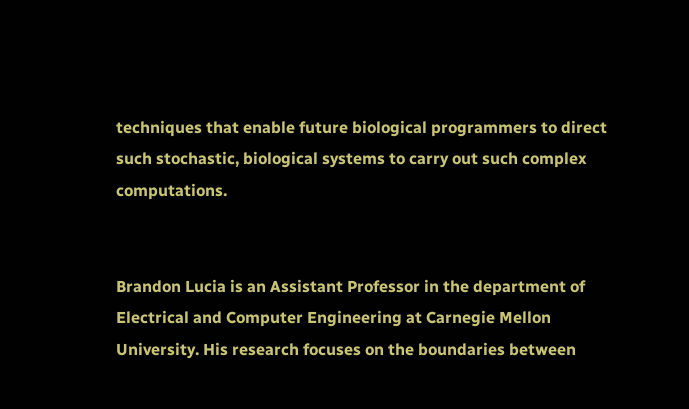techniques that enable future biological programmers to direct such stochastic, biological systems to carry out such complex computations.


Brandon Lucia is an Assistant Professor in the department of Electrical and Computer Engineering at Carnegie Mellon University. His research focuses on the boundaries between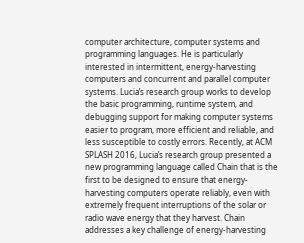computer architecture, computer systems and programming languages. He is particularly interested in intermittent, energy-harvesting computers and concurrent and parallel computer systems. Lucia’s research group works to develop the basic programming, runtime system, and debugging support for making computer systems easier to program, more efficient and reliable, and less susceptible to costly errors. Recently, at ACM SPLASH 2016, Lucia’s research group presented a new programming language called Chain that is the first to be designed to ensure that energy-harvesting computers operate reliably, even with extremely frequent interruptions of the solar or radio wave energy that they harvest. Chain addresses a key challenge of energy-harvesting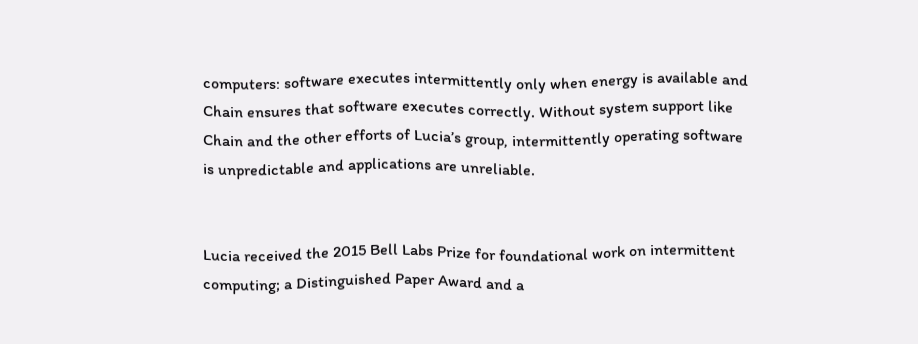computers: software executes intermittently only when energy is available and Chain ensures that software executes correctly. Without system support like Chain and the other efforts of Lucia’s group, intermittently operating software is unpredictable and applications are unreliable.


Lucia received the 2015 Bell Labs Prize for foundational work on intermittent computing; a Distinguished Paper Award and a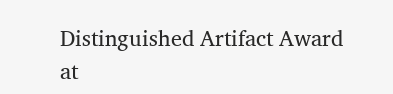Distinguished Artifact Award at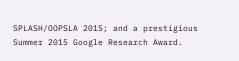SPLASH/OOPSLA 2015; and a prestigious Summer 2015 Google Research Award.